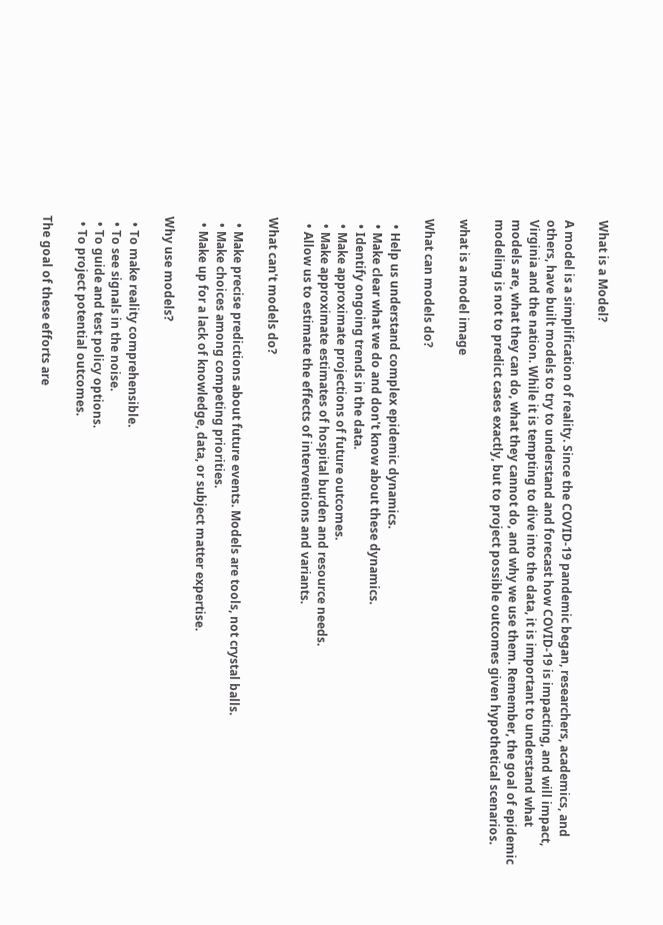What is a Model?

A model is a simplification of reality. Since the COVID-19 pandemic began, researchers, academics, and others, have built models to try to understand and forecast how COVID-19 is impacting, and will impact, Virginia and the nation. While it is tempting to dive into the data, it is important to understand what models are, what they can do, what they cannot do, and why we use them. Remember, the goal of epidemic modeling is not to predict cases exactly, but to project possible outcomes given hypothetical scenarios.

what is a model image

What can models do?

  • Help us understand complex epidemic dynamics.
  • Make clear what we do and don't know about these dynamics.
  • Identify ongoing trends in the data.
  • Make approximate projections of future outcomes.
  • Make approximate estimates of hospital burden and resource needs.
  • Allow us to estimate the effects of interventions and variants.

What can't models do?

  • Make precise predictions about future events. Models are tools, not crystal balls.
  • Make choices among competing priorities.
  • Make up for a lack of knowledge, data, or subject matter expertise.

Why use models?

  • To make reality comprehensible.
  • To see signals in the noise.
  • To guide and test policy options.
  • To project potential outcomes.

The goal of these efforts are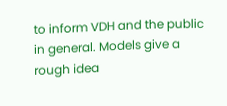to inform VDH and the public in general. Models give a rough idea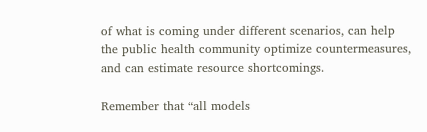of what is coming under different scenarios, can help the public health community optimize countermeasures, and can estimate resource shortcomings.

Remember that “all models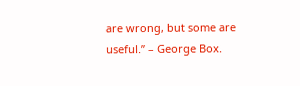are wrong, but some are useful.” – George Box.